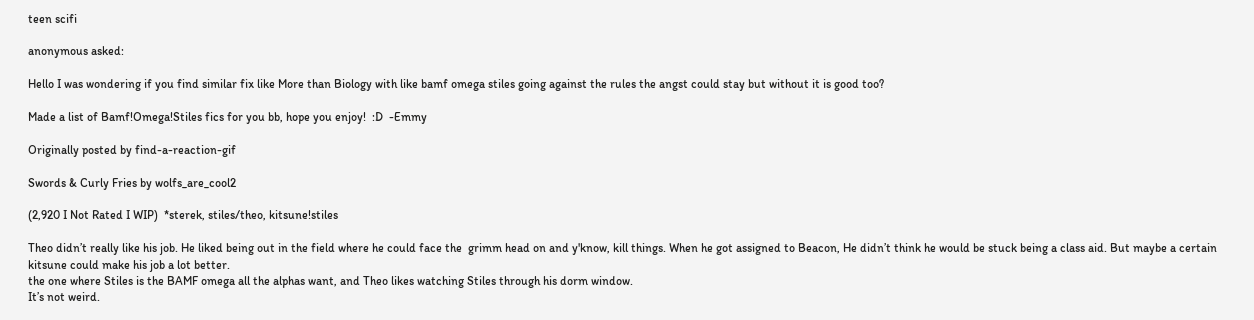teen scifi

anonymous asked:

Hello I was wondering if you find similar fix like More than Biology with like bamf omega stiles going against the rules the angst could stay but without it is good too?

Made a list of Bamf!Omega!Stiles fics for you bb, hope you enjoy!  :D  -Emmy

Originally posted by find-a-reaction-gif

Swords & Curly Fries by wolfs_are_cool2

(2,920 I Not Rated I WIP)  *sterek, stiles/theo, kitsune!stiles

Theo didn’t really like his job. He liked being out in the field where he could face the  grimm head on and y'know, kill things. When he got assigned to Beacon, He didn’t think he would be stuck being a class aid. But maybe a certain kitsune could make his job a lot better.
the one where Stiles is the BAMF omega all the alphas want, and Theo likes watching Stiles through his dorm window.
It’s not weird.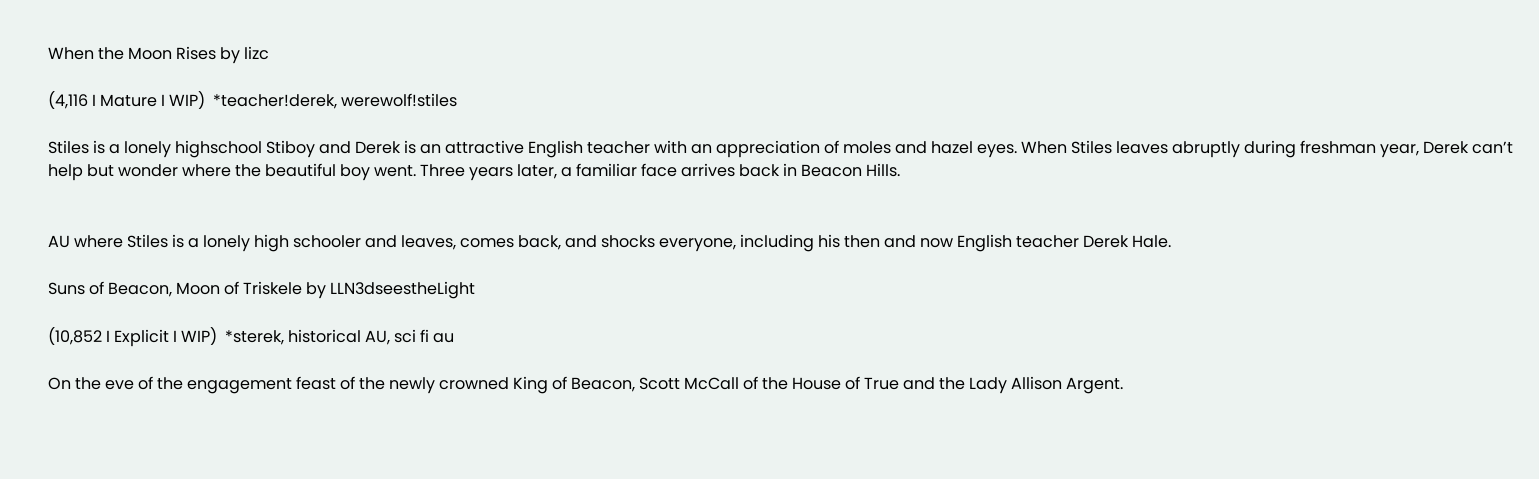When the Moon Rises by lizc

(4,116 I Mature I WIP)  *teacher!derek, werewolf!stiles

Stiles is a lonely highschool Stiboy and Derek is an attractive English teacher with an appreciation of moles and hazel eyes. When Stiles leaves abruptly during freshman year, Derek can’t help but wonder where the beautiful boy went. Three years later, a familiar face arrives back in Beacon Hills.


AU where Stiles is a lonely high schooler and leaves, comes back, and shocks everyone, including his then and now English teacher Derek Hale.

Suns of Beacon, Moon of Triskele by LLN3dseestheLight

(10,852 I Explicit I WIP)  *sterek, historical AU, sci fi au

On the eve of the engagement feast of the newly crowned King of Beacon, Scott McCall of the House of True and the Lady Allison Argent.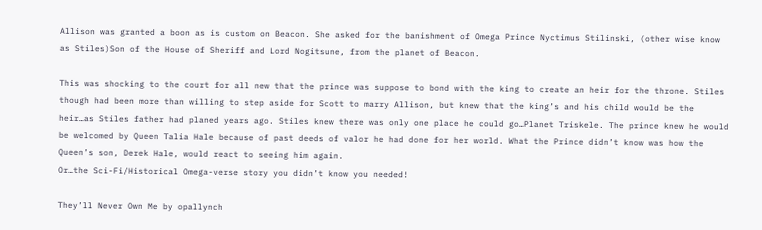Allison was granted a boon as is custom on Beacon. She asked for the banishment of Omega Prince Nyctimus Stilinski, (other wise know as Stiles)Son of the House of Sheriff and Lord Nogitsune, from the planet of Beacon.

This was shocking to the court for all new that the prince was suppose to bond with the king to create an heir for the throne. Stiles though had been more than willing to step aside for Scott to marry Allison, but knew that the king’s and his child would be the heir…as Stiles father had planed years ago. Stiles knew there was only one place he could go…Planet Triskele. The prince knew he would be welcomed by Queen Talia Hale because of past deeds of valor he had done for her world. What the Prince didn’t know was how the Queen’s son, Derek Hale, would react to seeing him again.
Or…the Sci-Fi/Historical Omega-verse story you didn’t know you needed!

They’ll Never Own Me by opallynch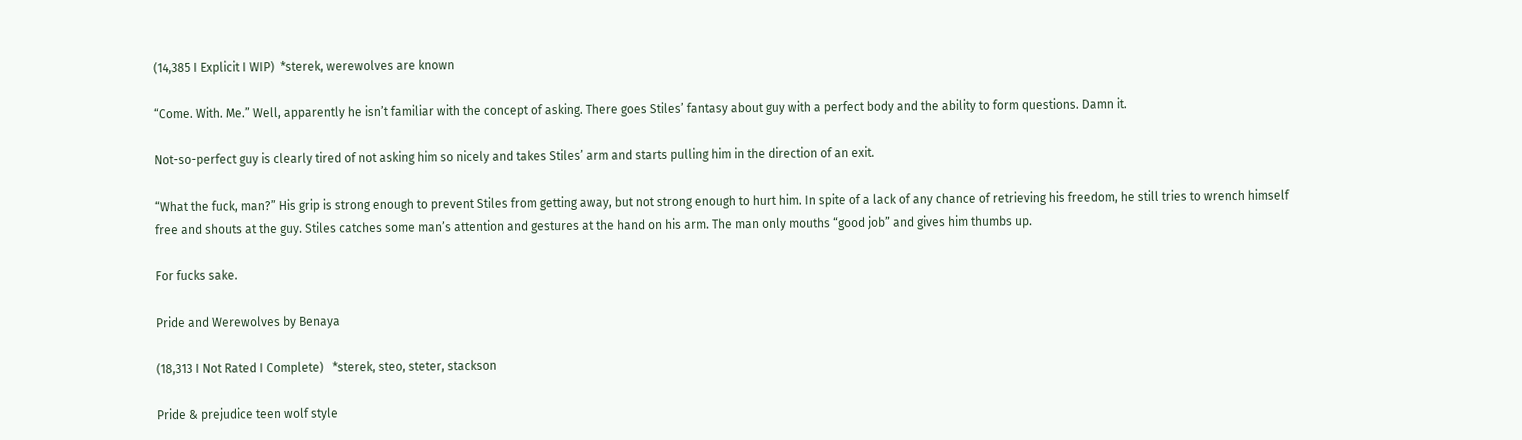(14,385 I Explicit I WIP)  *sterek, werewolves are known

“Come. With. Me.” Well, apparently he isn’t familiar with the concept of asking. There goes Stiles’ fantasy about guy with a perfect body and the ability to form questions. Damn it.

Not-so-perfect guy is clearly tired of not asking him so nicely and takes Stiles’ arm and starts pulling him in the direction of an exit.

“What the fuck, man?” His grip is strong enough to prevent Stiles from getting away, but not strong enough to hurt him. In spite of a lack of any chance of retrieving his freedom, he still tries to wrench himself free and shouts at the guy. Stiles catches some man’s attention and gestures at the hand on his arm. The man only mouths “good job” and gives him thumbs up.

For fucks sake.

Pride and Werewolves by Benaya

(18,313 I Not Rated I Complete)   *sterek, steo, steter, stackson

Pride & prejudice teen wolf style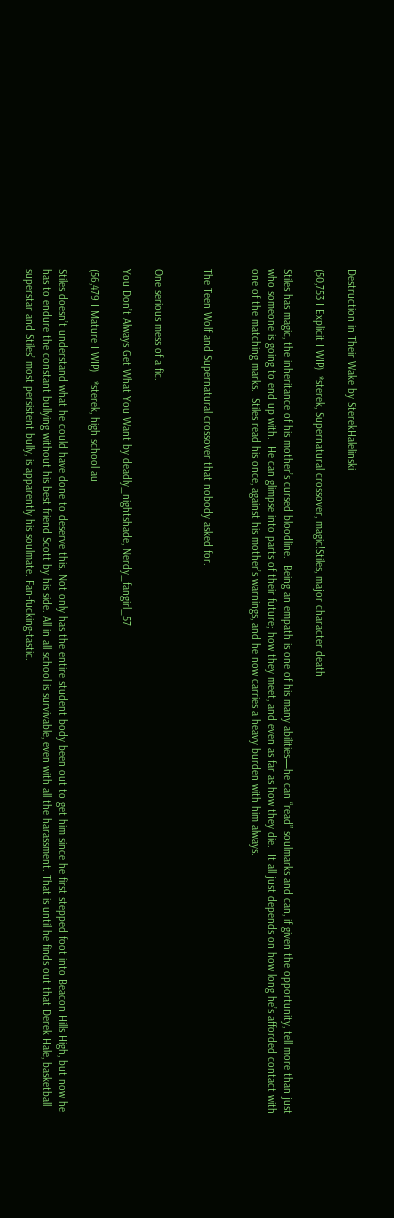Destruction in Their Wake by SterekHalelinski

(50,753 I Explicit I WIP)  *sterek, Supernatural crossover, magic!Stiles, major character death

Stiles has magic, the inheritance of his mother’s cursed bloodline.  Being an empath is one of his many abilities—he can “read” soulmarks and can, if given the opportunity, tell more than just who someone is going to end up with.  He can glimpse into parts of their future; how they meet, and even as far as how they die.  It all just depends on how long he’s afforded contact with one of the matching marks.  Stiles read his once, against his mother’s warnings, and he now carries a heavy burden with him always.


The Teen Wolf and Supernatural crossover that nobody asked for.


One serious mess of a fic.

You Don’t Always Get What You Want by deadly_nightshade, Nerdy_fangirl_57

(56,479 I Mature I WIP)   *sterek, high school au

Stiles doesn’t understand what he could have done to deserve this. Not only has the entire student body been out to get him since he first stepped foot into Beacon Hills High, but now he has to endure the constant bullying without his best friend Scott by his side. All in all school is survivable, even with all the harassment. That is until he finds out that Derek Hale, basketball superstar and Stiles’ most persistent bully, is apparently his soulmate. Fan-fucking-tastic.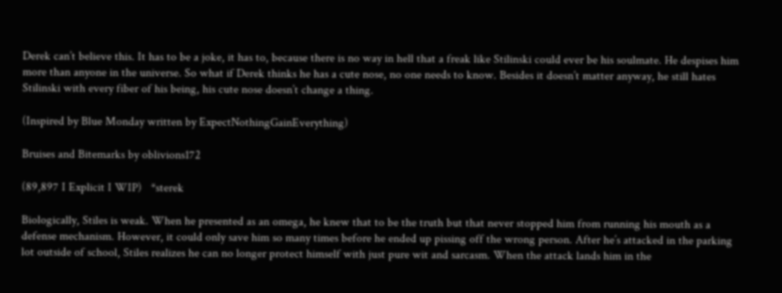Derek can’t believe this. It has to be a joke, it has to, because there is no way in hell that a freak like Stilinski could ever be his soulmate. He despises him more than anyone in the universe. So what if Derek thinks he has a cute nose, no one needs to know. Besides it doesn’t matter anyway, he still hates Stilinski with every fiber of his being, his cute nose doesn’t change a thing.

(Inspired by Blue Monday written by ExpectNothingGainEverything)

Bruises and Bitemarks by oblivions172

(89,897 I Explicit I WIP)   *sterek

Biologically, Stiles is weak. When he presented as an omega, he knew that to be the truth but that never stopped him from running his mouth as a defense mechanism. However, it could only save him so many times before he ended up pissing off the wrong person. After he’s attacked in the parking lot outside of school, Stiles realizes he can no longer protect himself with just pure wit and sarcasm. When the attack lands him in the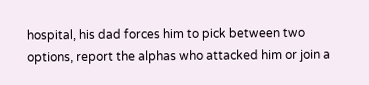hospital, his dad forces him to pick between two options, report the alphas who attacked him or join a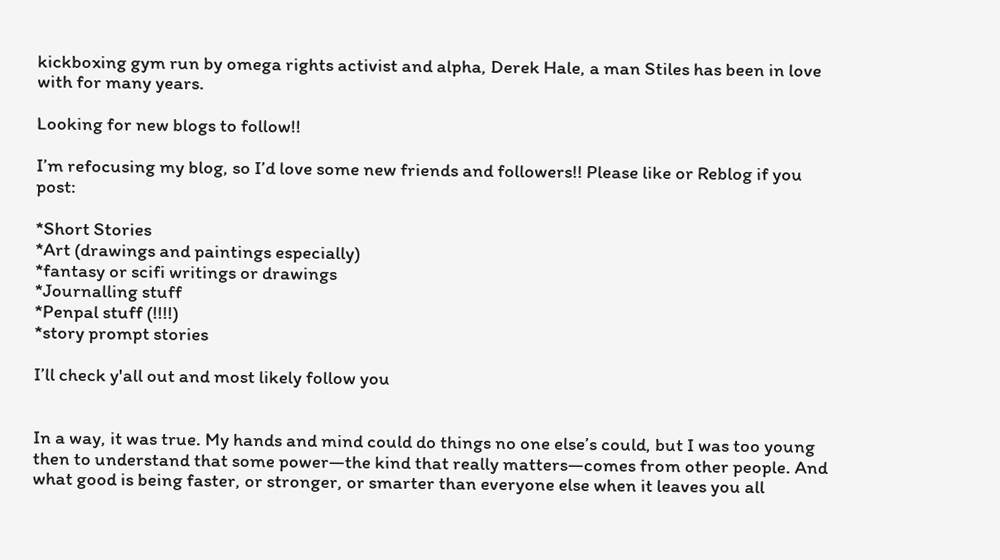kickboxing gym run by omega rights activist and alpha, Derek Hale, a man Stiles has been in love with for many years.

Looking for new blogs to follow!!

I’m refocusing my blog, so I’d love some new friends and followers!! Please like or Reblog if you post:

*Short Stories
*Art (drawings and paintings especially)
*fantasy or scifi writings or drawings
*Journalling stuff
*Penpal stuff (!!!!)
*story prompt stories

I’ll check y'all out and most likely follow you


In a way, it was true. My hands and mind could do things no one else’s could, but I was too young then to understand that some power—the kind that really matters—comes from other people. And what good is being faster, or stronger, or smarter than everyone else when it leaves you all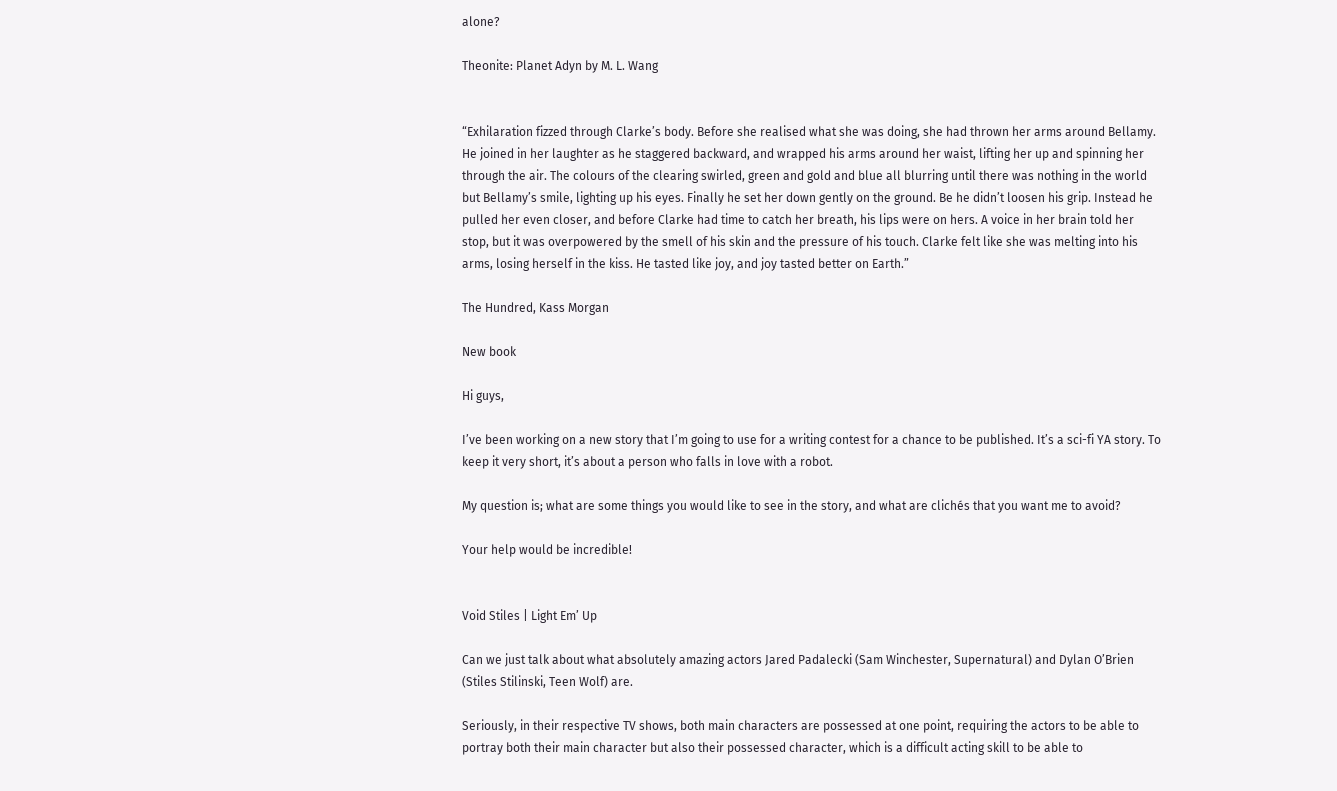alone?

Theonite: Planet Adyn by M. L. Wang


“Exhilaration fizzed through Clarke’s body. Before she realised what she was doing, she had thrown her arms around Bellamy. He joined in her laughter as he staggered backward, and wrapped his arms around her waist, lifting her up and spinning her through the air. The colours of the clearing swirled, green and gold and blue all blurring until there was nothing in the world but Bellamy’s smile, lighting up his eyes. Finally he set her down gently on the ground. Be he didn’t loosen his grip. Instead he pulled her even closer, and before Clarke had time to catch her breath, his lips were on hers. A voice in her brain told her stop, but it was overpowered by the smell of his skin and the pressure of his touch. Clarke felt like she was melting into his arms, losing herself in the kiss. He tasted like joy, and joy tasted better on Earth.”

The Hundred, Kass Morgan

New book

Hi guys,

I’ve been working on a new story that I’m going to use for a writing contest for a chance to be published. It’s a sci-fi YA story. To keep it very short, it’s about a person who falls in love with a robot.

My question is; what are some things you would like to see in the story, and what are clichés that you want me to avoid?

Your help would be incredible!


Void Stiles | Light Em’ Up

Can we just talk about what absolutely amazing actors Jared Padalecki (Sam Winchester, Supernatural) and Dylan O’Brien (Stiles Stilinski, Teen Wolf) are.

Seriously, in their respective TV shows, both main characters are possessed at one point, requiring the actors to be able to portray both their main character but also their possessed character, which is a difficult acting skill to be able to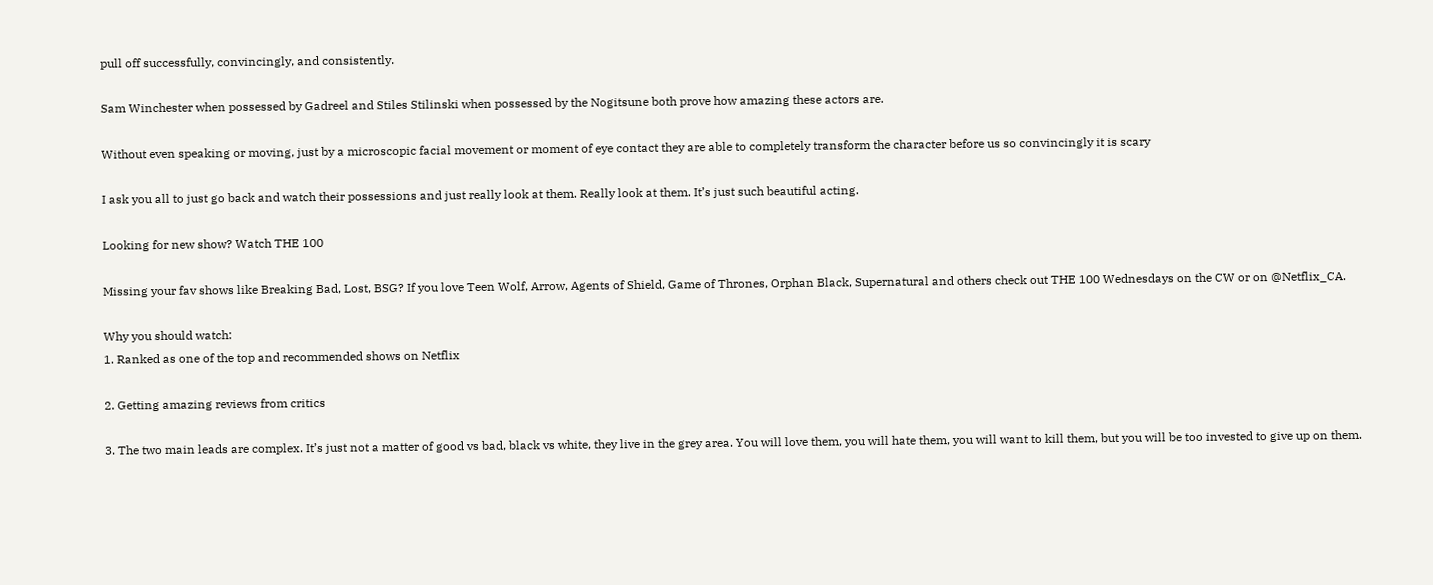pull off successfully, convincingly, and consistently.

Sam Winchester when possessed by Gadreel and Stiles Stilinski when possessed by the Nogitsune both prove how amazing these actors are.

Without even speaking or moving, just by a microscopic facial movement or moment of eye contact they are able to completely transform the character before us so convincingly it is scary

I ask you all to just go back and watch their possessions and just really look at them. Really look at them. It’s just such beautiful acting.

Looking for new show? Watch THE 100

Missing your fav shows like Breaking Bad, Lost, BSG? If you love Teen Wolf, Arrow, Agents of Shield, Game of Thrones, Orphan Black, Supernatural and others check out THE 100 Wednesdays on the CW or on @Netflix_CA.

Why you should watch:
1. Ranked as one of the top and recommended shows on Netflix

2. Getting amazing reviews from critics

3. The two main leads are complex. It’s just not a matter of good vs bad, black vs white, they live in the grey area. You will love them, you will hate them, you will want to kill them, but you will be too invested to give up on them.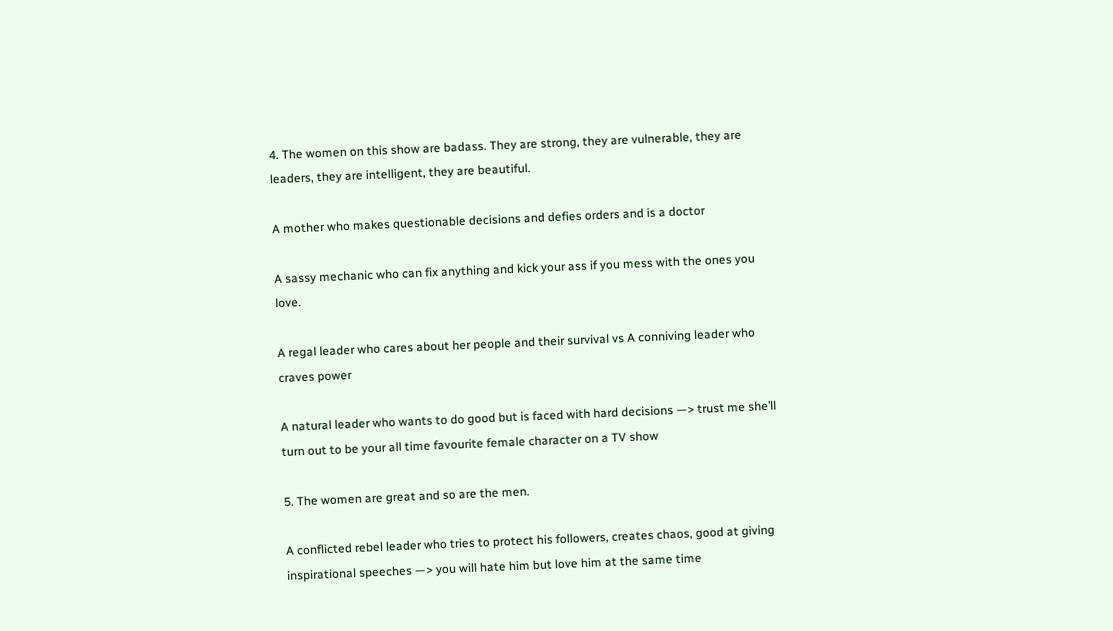4. The women on this show are badass. They are strong, they are vulnerable, they are leaders, they are intelligent, they are beautiful.

A mother who makes questionable decisions and defies orders and is a doctor

A sassy mechanic who can fix anything and kick your ass if you mess with the ones you love.

A regal leader who cares about her people and their survival vs A conniving leader who craves power

A natural leader who wants to do good but is faced with hard decisions —> trust me she’ll turn out to be your all time favourite female character on a TV show

5. The women are great and so are the men.

A conflicted rebel leader who tries to protect his followers, creates chaos, good at giving inspirational speeches —> you will hate him but love him at the same time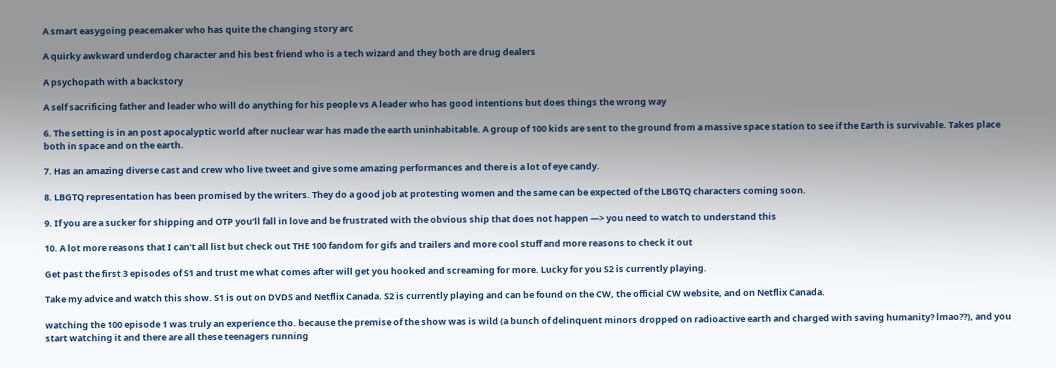A smart easygoing peacemaker who has quite the changing story arc

A quirky awkward underdog character and his best friend who is a tech wizard and they both are drug dealers

A psychopath with a backstory

A self sacrificing father and leader who will do anything for his people vs A leader who has good intentions but does things the wrong way

6. The setting is in an post apocalyptic world after nuclear war has made the earth uninhabitable. A group of 100 kids are sent to the ground from a massive space station to see if the Earth is survivable. Takes place both in space and on the earth.

7. Has an amazing diverse cast and crew who live tweet and give some amazing performances and there is a lot of eye candy.

8. LBGTQ representation has been promised by the writers. They do a good job at protesting women and the same can be expected of the LBGTQ characters coming soon.

9. If you are a sucker for shipping and OTP you’ll fall in love and be frustrated with the obvious ship that does not happen —> you need to watch to understand this

10. A lot more reasons that I can’t all list but check out THE 100 fandom for gifs and trailers and more cool stuff and more reasons to check it out

Get past the first 3 episodes of S1 and trust me what comes after will get you hooked and screaming for more. Lucky for you S2 is currently playing.

Take my advice and watch this show. S1 is out on DVDS and Netflix Canada. S2 is currently playing and can be found on the CW, the official CW website, and on Netflix Canada.

watching the 100 episode 1 was truly an experience tho. because the premise of the show was is wild (a bunch of delinquent minors dropped on radioactive earth and charged with saving humanity? lmao??), and you start watching it and there are all these teenagers running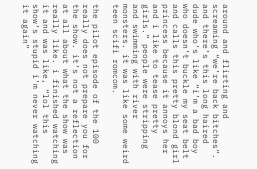around and flirting and screaming “we’re back bitches”. and there’s this long haired dude who’s like “i’m a bad boy who doesn’t buckle my seat belt and calls this pretty blond girl princess because it annoys her and i like to tease pretty girls.” people were stripping and swimming with river monsters. it was like some weird teen scifi romcom.

the pilot episode of the 100 really does not prepare you for the show. it’s not a reflection at all about what the show was really like. i finished watching it and was like, “lol this show’s stupid i’m never watching it again”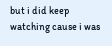but i did keep watching cause i was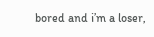bored and i’m a loser,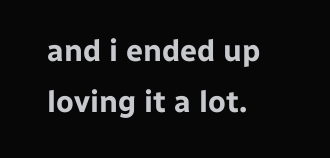and i ended up loving it a lot.